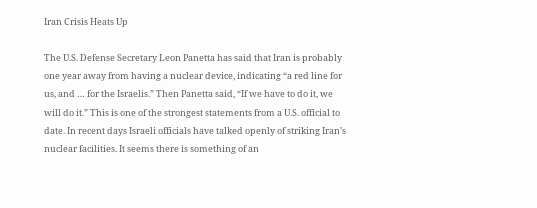Iran Crisis Heats Up

The U.S. Defense Secretary Leon Panetta has said that Iran is probably one year away from having a nuclear device, indicating “a red line for us, and … for the Israelis.” Then Panetta said, “If we have to do it, we will do it.” This is one of the strongest statements from a U.S. official to date. In recent days Israeli officials have talked openly of striking Iran’s nuclear facilities. It seems there is something of an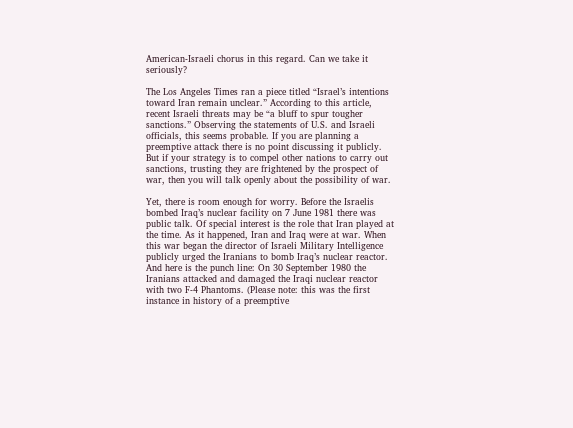American-Israeli chorus in this regard. Can we take it seriously?

The Los Angeles Times ran a piece titled “Israel’s intentions toward Iran remain unclear.” According to this article, recent Israeli threats may be “a bluff to spur tougher sanctions.” Observing the statements of U.S. and Israeli officials, this seems probable. If you are planning a preemptive attack there is no point discussing it publicly. But if your strategy is to compel other nations to carry out sanctions, trusting they are frightened by the prospect of war, then you will talk openly about the possibility of war.

Yet, there is room enough for worry. Before the Israelis bombed Iraq’s nuclear facility on 7 June 1981 there was public talk. Of special interest is the role that Iran played at the time. As it happened, Iran and Iraq were at war. When this war began the director of Israeli Military Intelligence publicly urged the Iranians to bomb Iraq’s nuclear reactor. And here is the punch line: On 30 September 1980 the Iranians attacked and damaged the Iraqi nuclear reactor with two F-4 Phantoms. (Please note: this was the first instance in history of a preemptive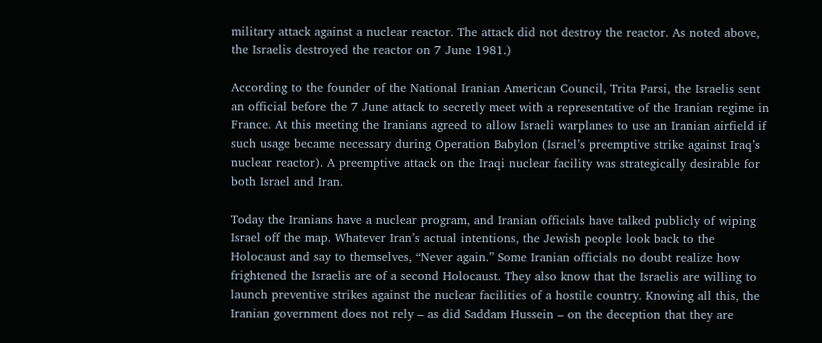military attack against a nuclear reactor. The attack did not destroy the reactor. As noted above, the Israelis destroyed the reactor on 7 June 1981.)

According to the founder of the National Iranian American Council, Trita Parsi, the Israelis sent an official before the 7 June attack to secretly meet with a representative of the Iranian regime in France. At this meeting the Iranians agreed to allow Israeli warplanes to use an Iranian airfield if such usage became necessary during Operation Babylon (Israel’s preemptive strike against Iraq’s nuclear reactor). A preemptive attack on the Iraqi nuclear facility was strategically desirable for both Israel and Iran.

Today the Iranians have a nuclear program, and Iranian officials have talked publicly of wiping Israel off the map. Whatever Iran’s actual intentions, the Jewish people look back to the Holocaust and say to themselves, “Never again.” Some Iranian officials no doubt realize how frightened the Israelis are of a second Holocaust. They also know that the Israelis are willing to launch preventive strikes against the nuclear facilities of a hostile country. Knowing all this, the Iranian government does not rely – as did Saddam Hussein – on the deception that they are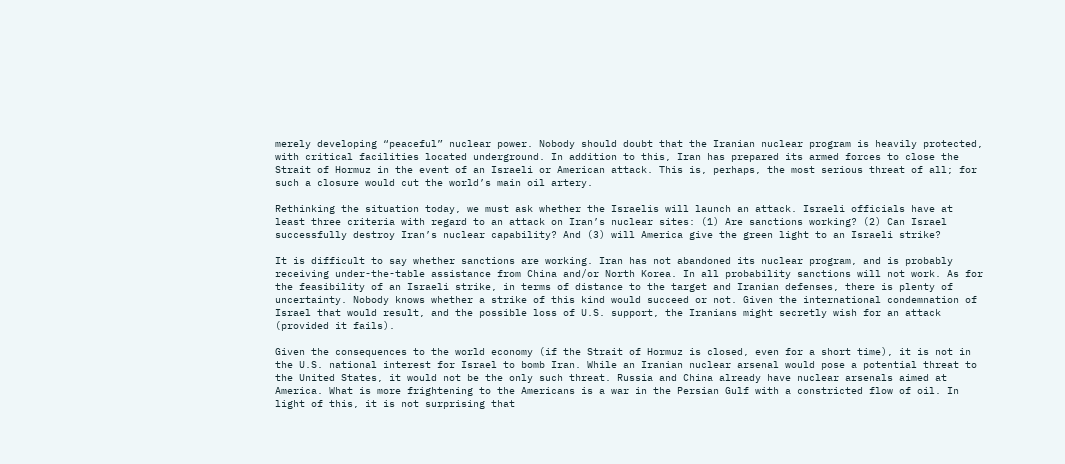merely developing “peaceful” nuclear power. Nobody should doubt that the Iranian nuclear program is heavily protected, with critical facilities located underground. In addition to this, Iran has prepared its armed forces to close the Strait of Hormuz in the event of an Israeli or American attack. This is, perhaps, the most serious threat of all; for such a closure would cut the world’s main oil artery.

Rethinking the situation today, we must ask whether the Israelis will launch an attack. Israeli officials have at least three criteria with regard to an attack on Iran’s nuclear sites: (1) Are sanctions working? (2) Can Israel successfully destroy Iran’s nuclear capability? And (3) will America give the green light to an Israeli strike?

It is difficult to say whether sanctions are working. Iran has not abandoned its nuclear program, and is probably receiving under-the-table assistance from China and/or North Korea. In all probability sanctions will not work. As for the feasibility of an Israeli strike, in terms of distance to the target and Iranian defenses, there is plenty of uncertainty. Nobody knows whether a strike of this kind would succeed or not. Given the international condemnation of Israel that would result, and the possible loss of U.S. support, the Iranians might secretly wish for an attack (provided it fails).

Given the consequences to the world economy (if the Strait of Hormuz is closed, even for a short time), it is not in the U.S. national interest for Israel to bomb Iran. While an Iranian nuclear arsenal would pose a potential threat to the United States, it would not be the only such threat. Russia and China already have nuclear arsenals aimed at America. What is more frightening to the Americans is a war in the Persian Gulf with a constricted flow of oil. In light of this, it is not surprising that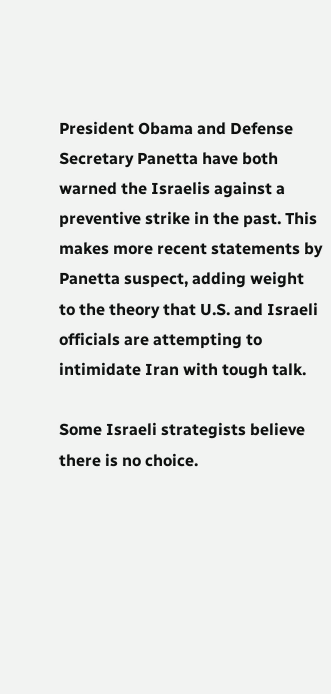President Obama and Defense Secretary Panetta have both warned the Israelis against a preventive strike in the past. This makes more recent statements by Panetta suspect, adding weight to the theory that U.S. and Israeli officials are attempting to intimidate Iran with tough talk.

Some Israeli strategists believe there is no choice.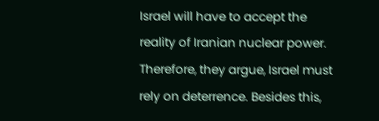Israel will have to accept the reality of Iranian nuclear power. Therefore, they argue, Israel must rely on deterrence. Besides this,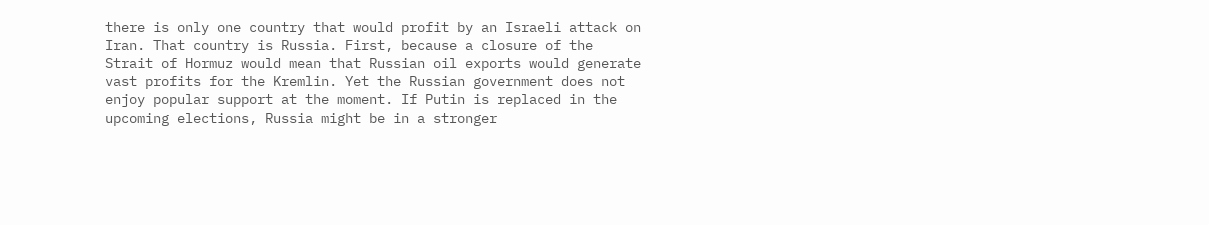there is only one country that would profit by an Israeli attack on Iran. That country is Russia. First, because a closure of the Strait of Hormuz would mean that Russian oil exports would generate vast profits for the Kremlin. Yet the Russian government does not enjoy popular support at the moment. If Putin is replaced in the upcoming elections, Russia might be in a stronger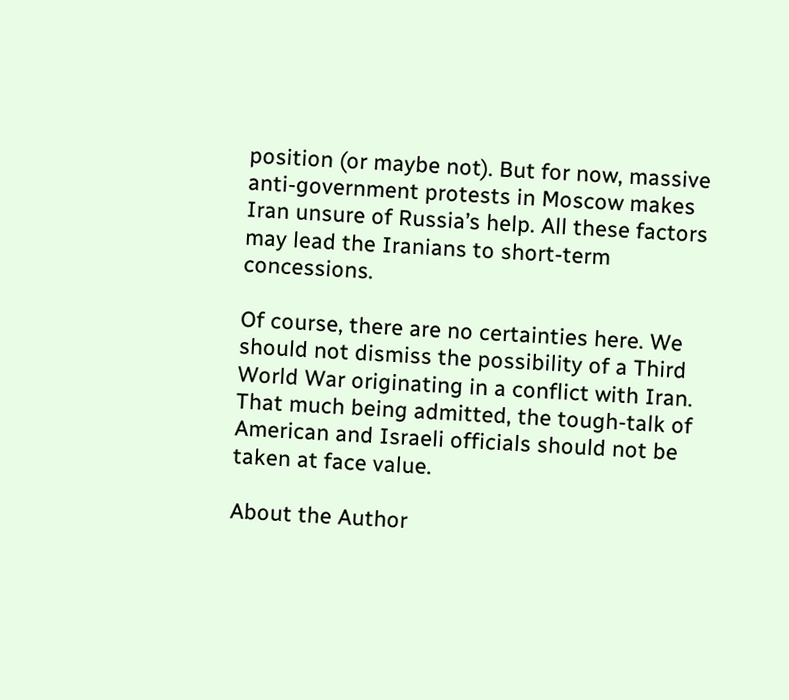position (or maybe not). But for now, massive anti-government protests in Moscow makes Iran unsure of Russia’s help. All these factors may lead the Iranians to short-term concessions.

Of course, there are no certainties here. We should not dismiss the possibility of a Third World War originating in a conflict with Iran. That much being admitted, the tough-talk of American and Israeli officials should not be taken at face value.

About the Author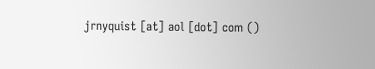jrnyquist [at] aol [dot] com ()